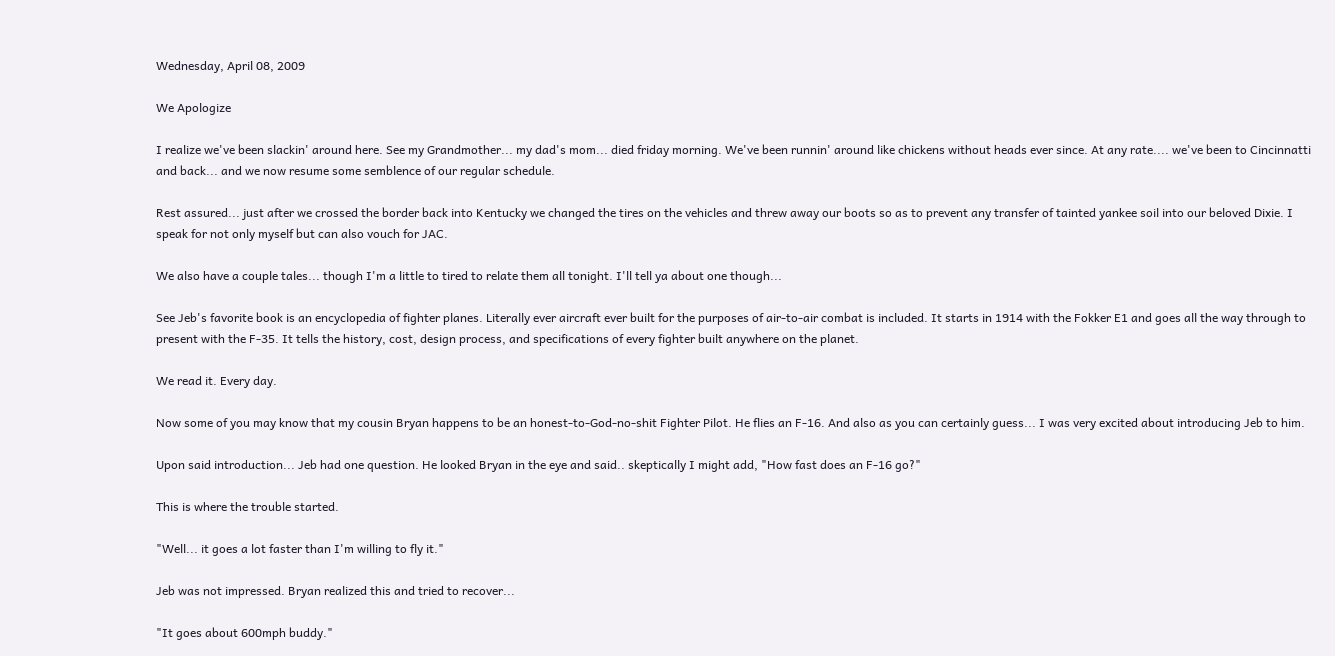Wednesday, April 08, 2009

We Apologize

I realize we've been slackin' around here. See my Grandmother... my dad's mom... died friday morning. We've been runnin' around like chickens without heads ever since. At any rate.... we've been to Cincinnatti and back... and we now resume some semblence of our regular schedule.

Rest assured... just after we crossed the border back into Kentucky we changed the tires on the vehicles and threw away our boots so as to prevent any transfer of tainted yankee soil into our beloved Dixie. I speak for not only myself but can also vouch for JAC.

We also have a couple tales... though I'm a little to tired to relate them all tonight. I'll tell ya about one though...

See Jeb's favorite book is an encyclopedia of fighter planes. Literally ever aircraft ever built for the purposes of air-to-air combat is included. It starts in 1914 with the Fokker E1 and goes all the way through to present with the F-35. It tells the history, cost, design process, and specifications of every fighter built anywhere on the planet.

We read it. Every day.

Now some of you may know that my cousin Bryan happens to be an honest-to-God-no-shit Fighter Pilot. He flies an F-16. And also as you can certainly guess... I was very excited about introducing Jeb to him.

Upon said introduction... Jeb had one question. He looked Bryan in the eye and said.. skeptically I might add, "How fast does an F-16 go?"

This is where the trouble started.

"Well... it goes a lot faster than I'm willing to fly it."

Jeb was not impressed. Bryan realized this and tried to recover...

"It goes about 600mph buddy."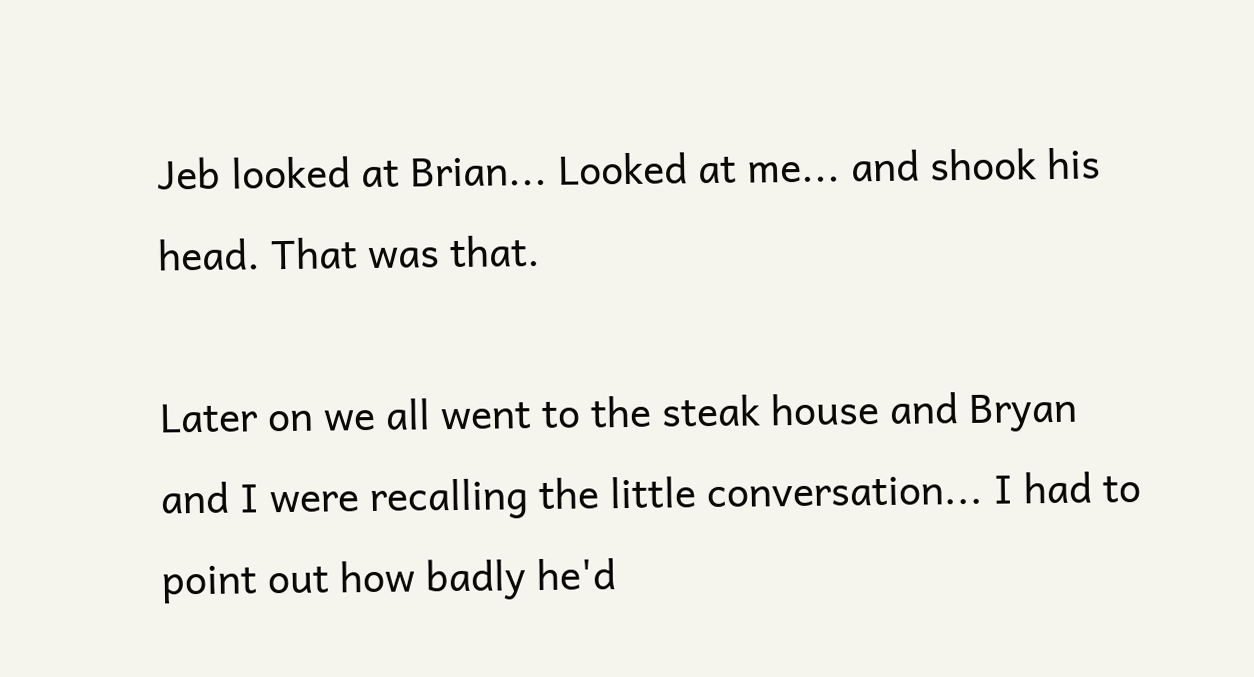Jeb looked at Brian... Looked at me... and shook his head. That was that.

Later on we all went to the steak house and Bryan and I were recalling the little conversation... I had to point out how badly he'd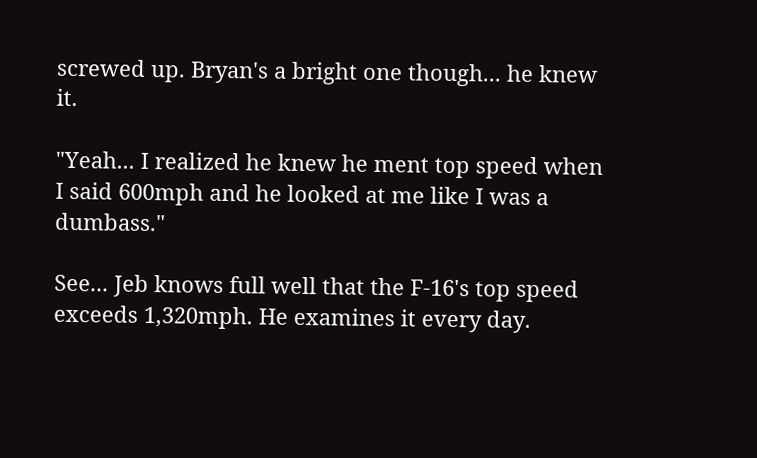screwed up. Bryan's a bright one though... he knew it.

"Yeah... I realized he knew he ment top speed when I said 600mph and he looked at me like I was a dumbass."

See... Jeb knows full well that the F-16's top speed exceeds 1,320mph. He examines it every day.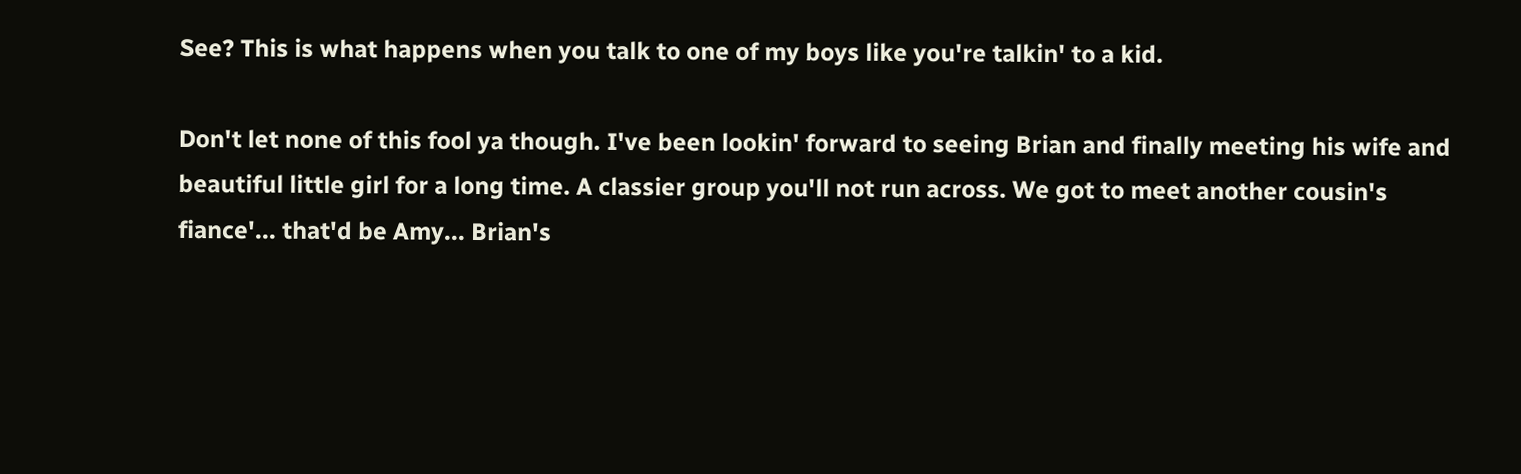See? This is what happens when you talk to one of my boys like you're talkin' to a kid.

Don't let none of this fool ya though. I've been lookin' forward to seeing Brian and finally meeting his wife and beautiful little girl for a long time. A classier group you'll not run across. We got to meet another cousin's fiance'... that'd be Amy... Brian's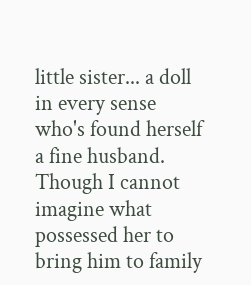little sister... a doll in every sense who's found herself a fine husband. Though I cannot imagine what possessed her to bring him to family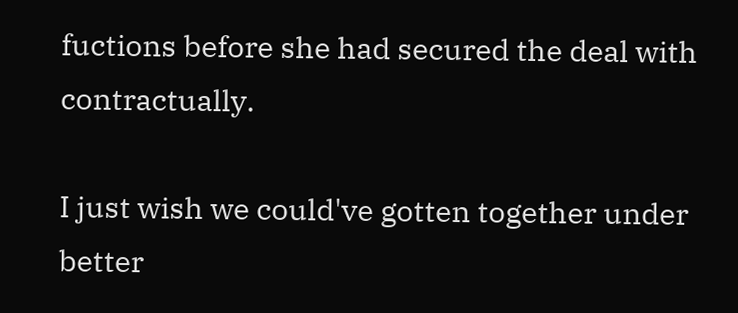fuctions before she had secured the deal with contractually.

I just wish we could've gotten together under better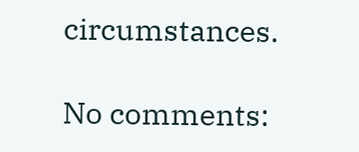circumstances.

No comments: